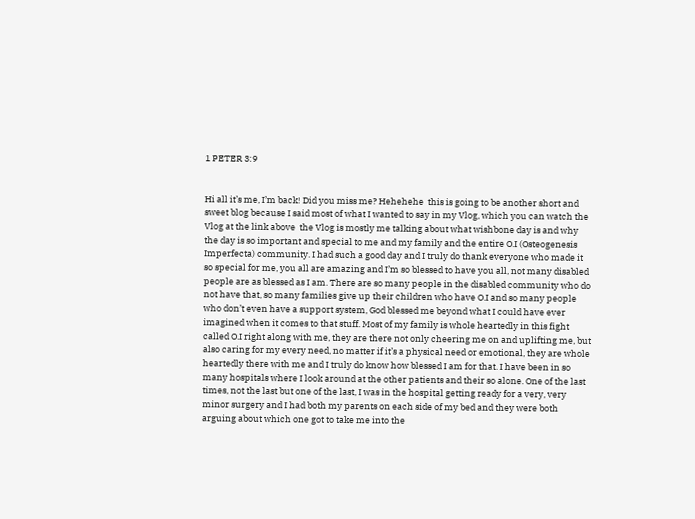1 PETER 3:9


Hi all it’s me, I’m back! Did you miss me? Hehehehe  this is going to be another short and sweet blog because I said most of what I wanted to say in my Vlog, which you can watch the Vlog at the link above  the Vlog is mostly me talking about what wishbone day is and why the day is so important and special to me and my family and the entire O.I (Osteogenesis Imperfecta) community. I had such a good day and I truly do thank everyone who made it so special for me, you all are amazing and I’m so blessed to have you all, not many disabled people are as blessed as I am. There are so many people in the disabled community who do not have that, so many families give up their children who have O.I and so many people who don’t even have a support system, God blessed me beyond what I could have ever imagined when it comes to that stuff. Most of my family is whole heartedly in this fight called O.I right along with me, they are there not only cheering me on and uplifting me, but also caring for my every need, no matter if it’s a physical need or emotional, they are whole heartedly there with me and I truly do know how blessed I am for that. I have been in so many hospitals where I look around at the other patients and their so alone. One of the last times, not the last but one of the last, I was in the hospital getting ready for a very, very minor surgery and I had both my parents on each side of my bed and they were both arguing about which one got to take me into the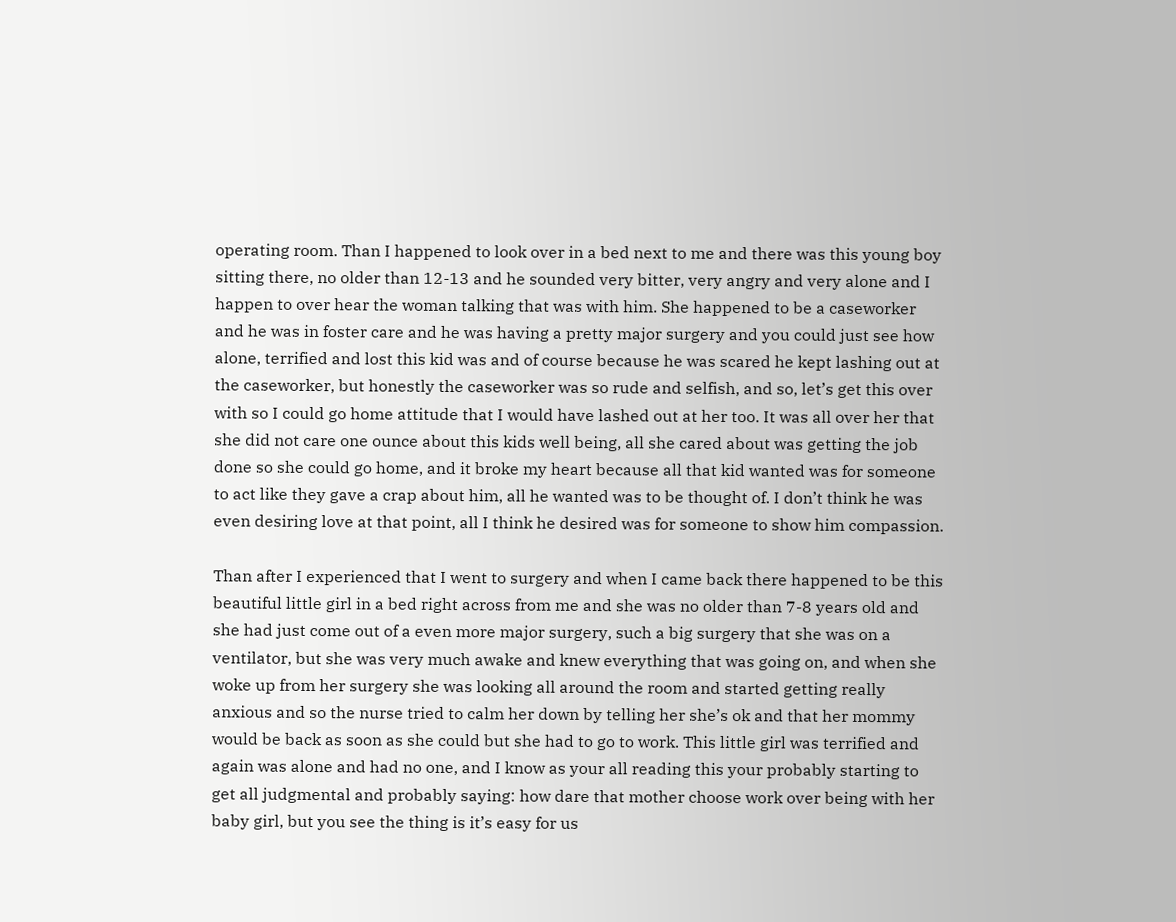operating room. Than I happened to look over in a bed next to me and there was this young boy sitting there, no older than 12-13 and he sounded very bitter, very angry and very alone and I happen to over hear the woman talking that was with him. She happened to be a caseworker and he was in foster care and he was having a pretty major surgery and you could just see how alone, terrified and lost this kid was and of course because he was scared he kept lashing out at the caseworker, but honestly the caseworker was so rude and selfish, and so, let’s get this over with so I could go home attitude that I would have lashed out at her too. It was all over her that she did not care one ounce about this kids well being, all she cared about was getting the job done so she could go home, and it broke my heart because all that kid wanted was for someone to act like they gave a crap about him, all he wanted was to be thought of. I don’t think he was even desiring love at that point, all I think he desired was for someone to show him compassion.

Than after I experienced that I went to surgery and when I came back there happened to be this beautiful little girl in a bed right across from me and she was no older than 7-8 years old and she had just come out of a even more major surgery, such a big surgery that she was on a ventilator, but she was very much awake and knew everything that was going on, and when she woke up from her surgery she was looking all around the room and started getting really anxious and so the nurse tried to calm her down by telling her she’s ok and that her mommy would be back as soon as she could but she had to go to work. This little girl was terrified and again was alone and had no one, and I know as your all reading this your probably starting to get all judgmental and probably saying: how dare that mother choose work over being with her baby girl, but you see the thing is it’s easy for us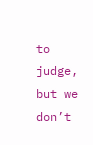to judge, but we don’t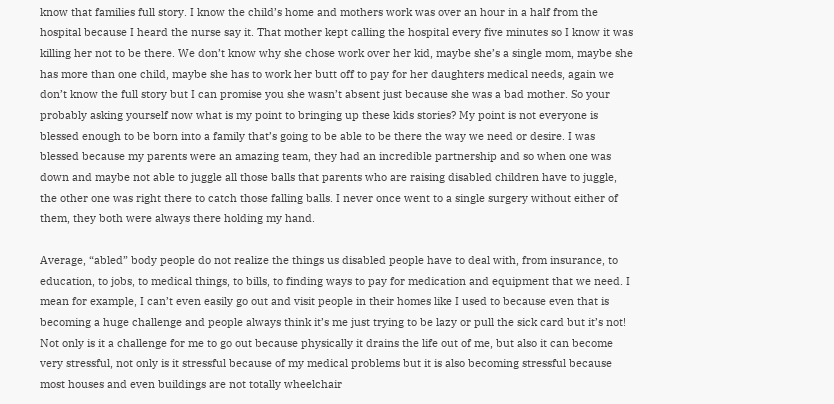know that families full story. I know the child’s home and mothers work was over an hour in a half from the hospital because I heard the nurse say it. That mother kept calling the hospital every five minutes so I know it was killing her not to be there. We don’t know why she chose work over her kid, maybe she’s a single mom, maybe she has more than one child, maybe she has to work her butt off to pay for her daughters medical needs, again we don’t know the full story but I can promise you she wasn’t absent just because she was a bad mother. So your probably asking yourself now what is my point to bringing up these kids stories? My point is not everyone is blessed enough to be born into a family that’s going to be able to be there the way we need or desire. I was blessed because my parents were an amazing team, they had an incredible partnership and so when one was down and maybe not able to juggle all those balls that parents who are raising disabled children have to juggle, the other one was right there to catch those falling balls. I never once went to a single surgery without either of them, they both were always there holding my hand.

Average, “abled” body people do not realize the things us disabled people have to deal with, from insurance, to education, to jobs, to medical things, to bills, to finding ways to pay for medication and equipment that we need. I mean for example, I can’t even easily go out and visit people in their homes like I used to because even that is becoming a huge challenge and people always think it’s me just trying to be lazy or pull the sick card but it’s not! Not only is it a challenge for me to go out because physically it drains the life out of me, but also it can become very stressful, not only is it stressful because of my medical problems but it is also becoming stressful because most houses and even buildings are not totally wheelchair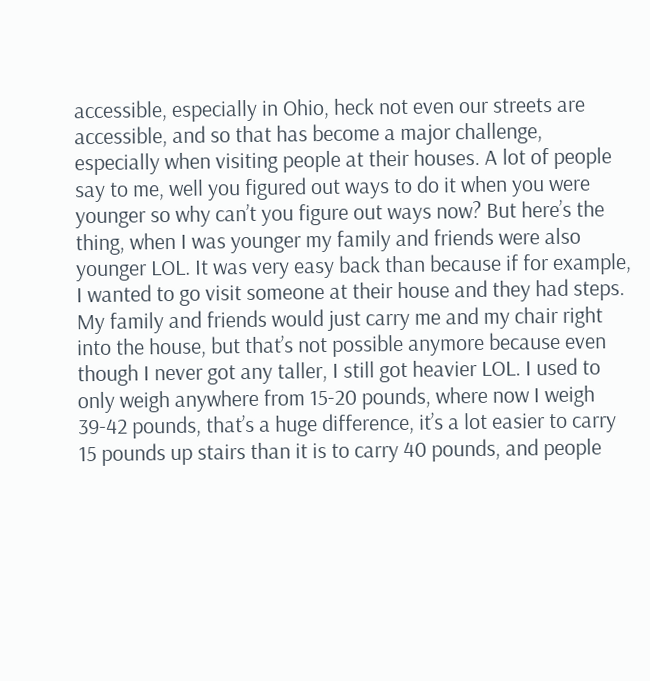accessible, especially in Ohio, heck not even our streets are accessible, and so that has become a major challenge, especially when visiting people at their houses. A lot of people say to me, well you figured out ways to do it when you were younger so why can’t you figure out ways now? But here’s the thing, when I was younger my family and friends were also younger LOL. It was very easy back than because if for example, I wanted to go visit someone at their house and they had steps. My family and friends would just carry me and my chair right into the house, but that’s not possible anymore because even though I never got any taller, I still got heavier LOL. I used to only weigh anywhere from 15-20 pounds, where now I weigh 39-42 pounds, that’s a huge difference, it’s a lot easier to carry 15 pounds up stairs than it is to carry 40 pounds, and people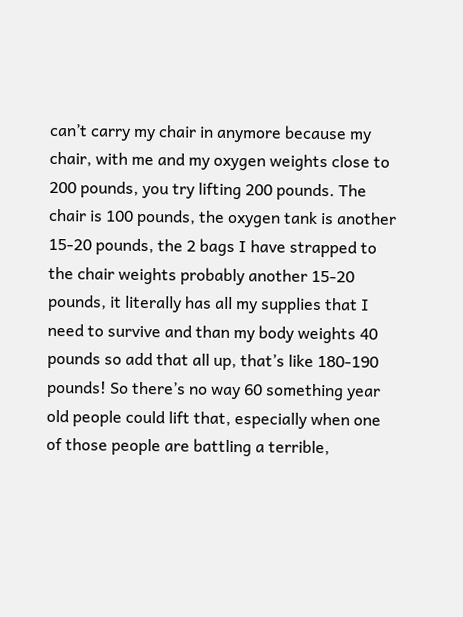can’t carry my chair in anymore because my chair, with me and my oxygen weights close to 200 pounds, you try lifting 200 pounds. The chair is 100 pounds, the oxygen tank is another 15-20 pounds, the 2 bags I have strapped to the chair weights probably another 15-20 pounds, it literally has all my supplies that I need to survive and than my body weights 40 pounds so add that all up, that’s like 180-190 pounds! So there’s no way 60 something year old people could lift that, especially when one of those people are battling a terrible,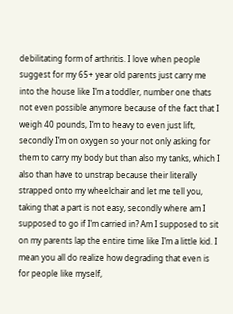debilitating form of arthritis. I love when people suggest for my 65+ year old parents just carry me into the house like I’m a toddler, number one thats not even possible anymore because of the fact that I weigh 40 pounds, I’m to heavy to even just lift, secondly I’m on oxygen so your not only asking for them to carry my body but than also my tanks, which I also than have to unstrap because their literally strapped onto my wheelchair and let me tell you, taking that a part is not easy, secondly where am I supposed to go if I’m carried in? Am I supposed to sit on my parents lap the entire time like I’m a little kid. I mean you all do realize how degrading that even is for people like myself,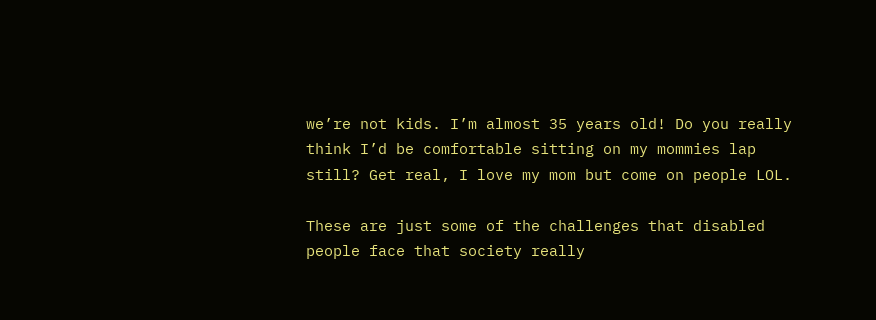we’re not kids. I’m almost 35 years old! Do you really think I’d be comfortable sitting on my mommies lap still? Get real, I love my mom but come on people LOL.

These are just some of the challenges that disabled people face that society really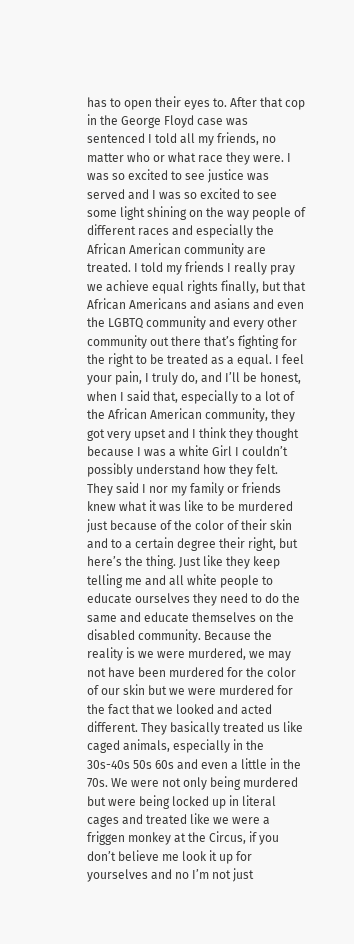has to open their eyes to. After that cop in the George Floyd case was sentenced I told all my friends, no matter who or what race they were. I was so excited to see justice was served and I was so excited to see some light shining on the way people of different races and especially the African American community are treated. I told my friends I really pray we achieve equal rights finally, but that African Americans and asians and even the LGBTQ community and every other community out there that’s fighting for the right to be treated as a equal. I feel your pain, I truly do, and I’ll be honest, when I said that, especially to a lot of the African American community, they got very upset and I think they thought because I was a white Girl I couldn’t possibly understand how they felt. They said I nor my family or friends knew what it was like to be murdered just because of the color of their skin and to a certain degree their right, but here’s the thing. Just like they keep telling me and all white people to educate ourselves they need to do the same and educate themselves on the disabled community. Because the reality is we were murdered, we may not have been murdered for the color of our skin but we were murdered for the fact that we looked and acted different. They basically treated us like caged animals, especially in the 30s-40s 50s 60s and even a little in the 70s. We were not only being murdered but were being locked up in literal cages and treated like we were a friggen monkey at the Circus, if you don’t believe me look it up for yourselves and no I’m not just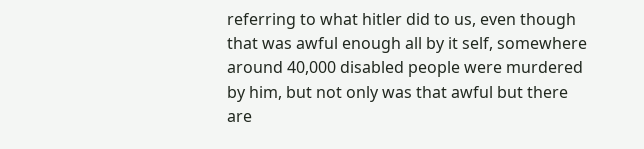referring to what hitler did to us, even though that was awful enough all by it self, somewhere around 40,000 disabled people were murdered by him, but not only was that awful but there are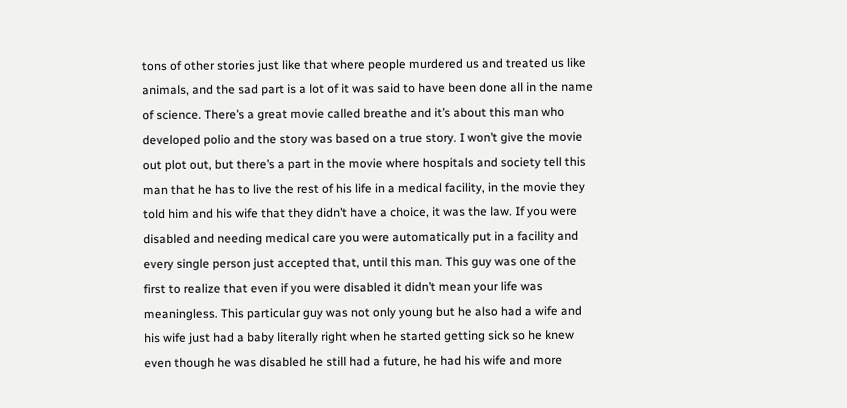tons of other stories just like that where people murdered us and treated us like animals, and the sad part is a lot of it was said to have been done all in the name of science. There’s a great movie called breathe and it’s about this man who developed polio and the story was based on a true story. I won’t give the movie out plot out, but there’s a part in the movie where hospitals and society tell this man that he has to live the rest of his life in a medical facility, in the movie they told him and his wife that they didn’t have a choice, it was the law. If you were disabled and needing medical care you were automatically put in a facility and every single person just accepted that, until this man. This guy was one of the first to realize that even if you were disabled it didn’t mean your life was meaningless. This particular guy was not only young but he also had a wife and his wife just had a baby literally right when he started getting sick so he knew even though he was disabled he still had a future, he had his wife and more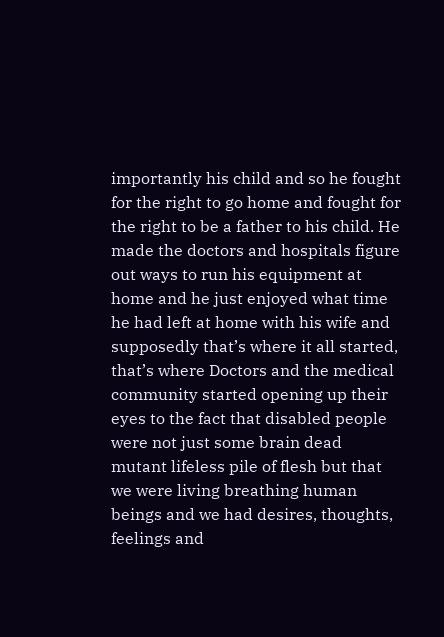importantly his child and so he fought for the right to go home and fought for the right to be a father to his child. He made the doctors and hospitals figure out ways to run his equipment at home and he just enjoyed what time he had left at home with his wife and supposedly that’s where it all started, that’s where Doctors and the medical community started opening up their eyes to the fact that disabled people were not just some brain dead mutant lifeless pile of flesh but that we were living breathing human beings and we had desires, thoughts, feelings and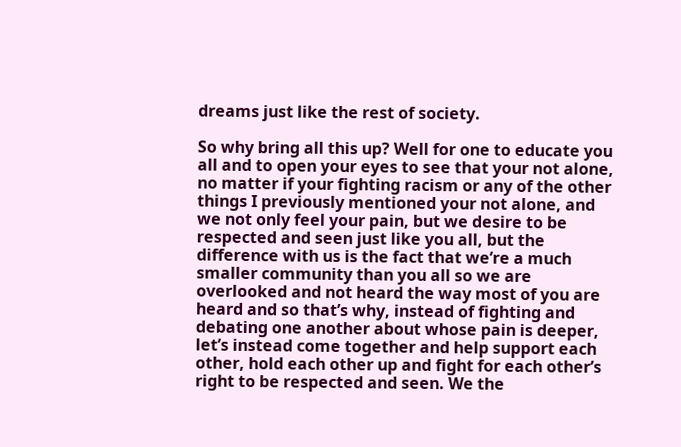dreams just like the rest of society.

So why bring all this up? Well for one to educate you all and to open your eyes to see that your not alone, no matter if your fighting racism or any of the other things I previously mentioned your not alone, and we not only feel your pain, but we desire to be respected and seen just like you all, but the difference with us is the fact that we’re a much smaller community than you all so we are overlooked and not heard the way most of you are heard and so that’s why, instead of fighting and debating one another about whose pain is deeper, let’s instead come together and help support each other, hold each other up and fight for each other’s right to be respected and seen. We the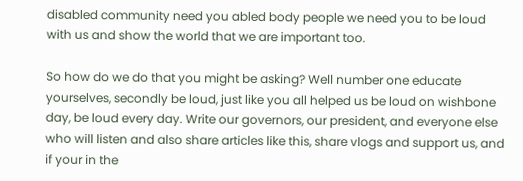disabled community need you abled body people we need you to be loud with us and show the world that we are important too.

So how do we do that you might be asking? Well number one educate yourselves, secondly be loud, just like you all helped us be loud on wishbone day, be loud every day. Write our governors, our president, and everyone else who will listen and also share articles like this, share vlogs and support us, and if your in the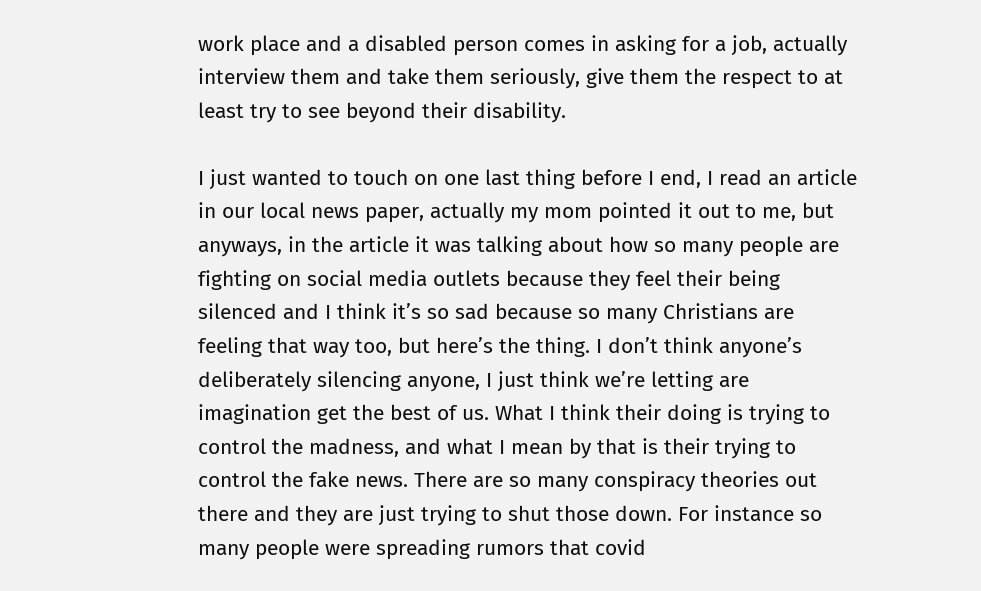work place and a disabled person comes in asking for a job, actually interview them and take them seriously, give them the respect to at least try to see beyond their disability.

I just wanted to touch on one last thing before I end, I read an article in our local news paper, actually my mom pointed it out to me, but anyways, in the article it was talking about how so many people are fighting on social media outlets because they feel their being silenced and I think it’s so sad because so many Christians are feeling that way too, but here’s the thing. I don’t think anyone’s deliberately silencing anyone, I just think we’re letting are imagination get the best of us. What I think their doing is trying to control the madness, and what I mean by that is their trying to control the fake news. There are so many conspiracy theories out there and they are just trying to shut those down. For instance so many people were spreading rumors that covid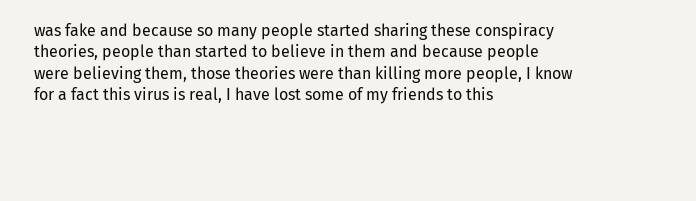was fake and because so many people started sharing these conspiracy theories, people than started to believe in them and because people were believing them, those theories were than killing more people, I know for a fact this virus is real, I have lost some of my friends to this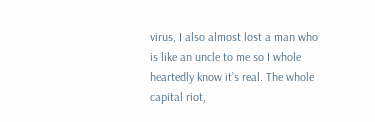virus, I also almost lost a man who is like an uncle to me so I whole heartedly know it’s real. The whole capital riot,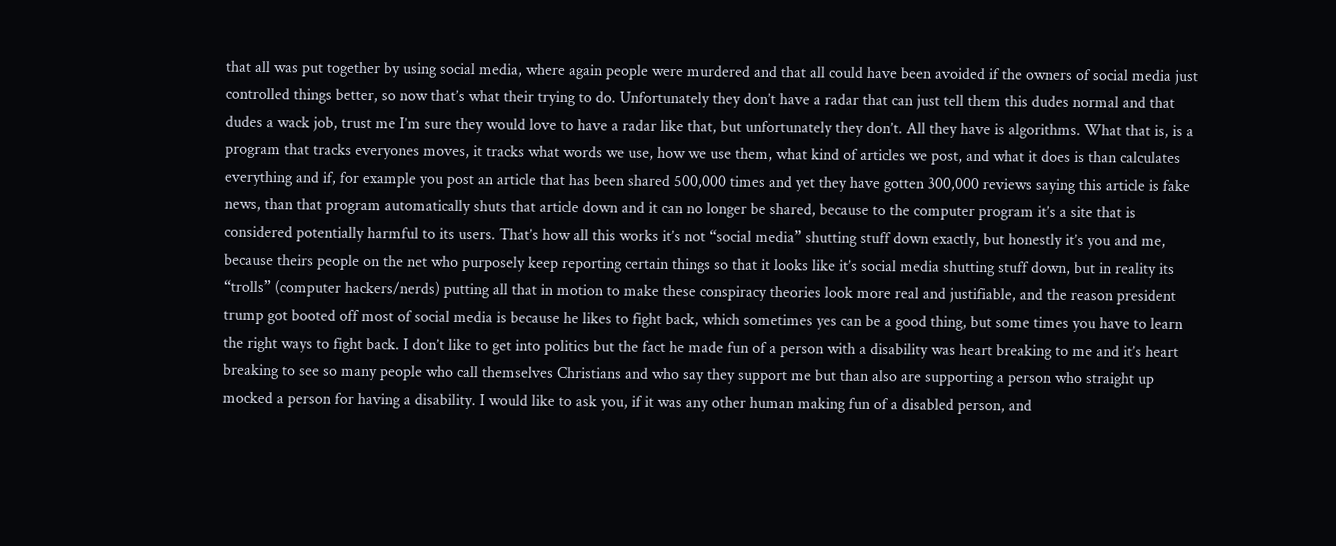that all was put together by using social media, where again people were murdered and that all could have been avoided if the owners of social media just controlled things better, so now that’s what their trying to do. Unfortunately they don’t have a radar that can just tell them this dudes normal and that dudes a wack job, trust me I’m sure they would love to have a radar like that, but unfortunately they don’t. All they have is algorithms. What that is, is a program that tracks everyones moves, it tracks what words we use, how we use them, what kind of articles we post, and what it does is than calculates everything and if, for example you post an article that has been shared 500,000 times and yet they have gotten 300,000 reviews saying this article is fake news, than that program automatically shuts that article down and it can no longer be shared, because to the computer program it’s a site that is considered potentially harmful to its users. That’s how all this works it’s not “social media” shutting stuff down exactly, but honestly it’s you and me, because theirs people on the net who purposely keep reporting certain things so that it looks like it’s social media shutting stuff down, but in reality its “trolls” (computer hackers/nerds) putting all that in motion to make these conspiracy theories look more real and justifiable, and the reason president trump got booted off most of social media is because he likes to fight back, which sometimes yes can be a good thing, but some times you have to learn the right ways to fight back. I don’t like to get into politics but the fact he made fun of a person with a disability was heart breaking to me and it’s heart breaking to see so many people who call themselves Christians and who say they support me but than also are supporting a person who straight up mocked a person for having a disability. I would like to ask you, if it was any other human making fun of a disabled person, and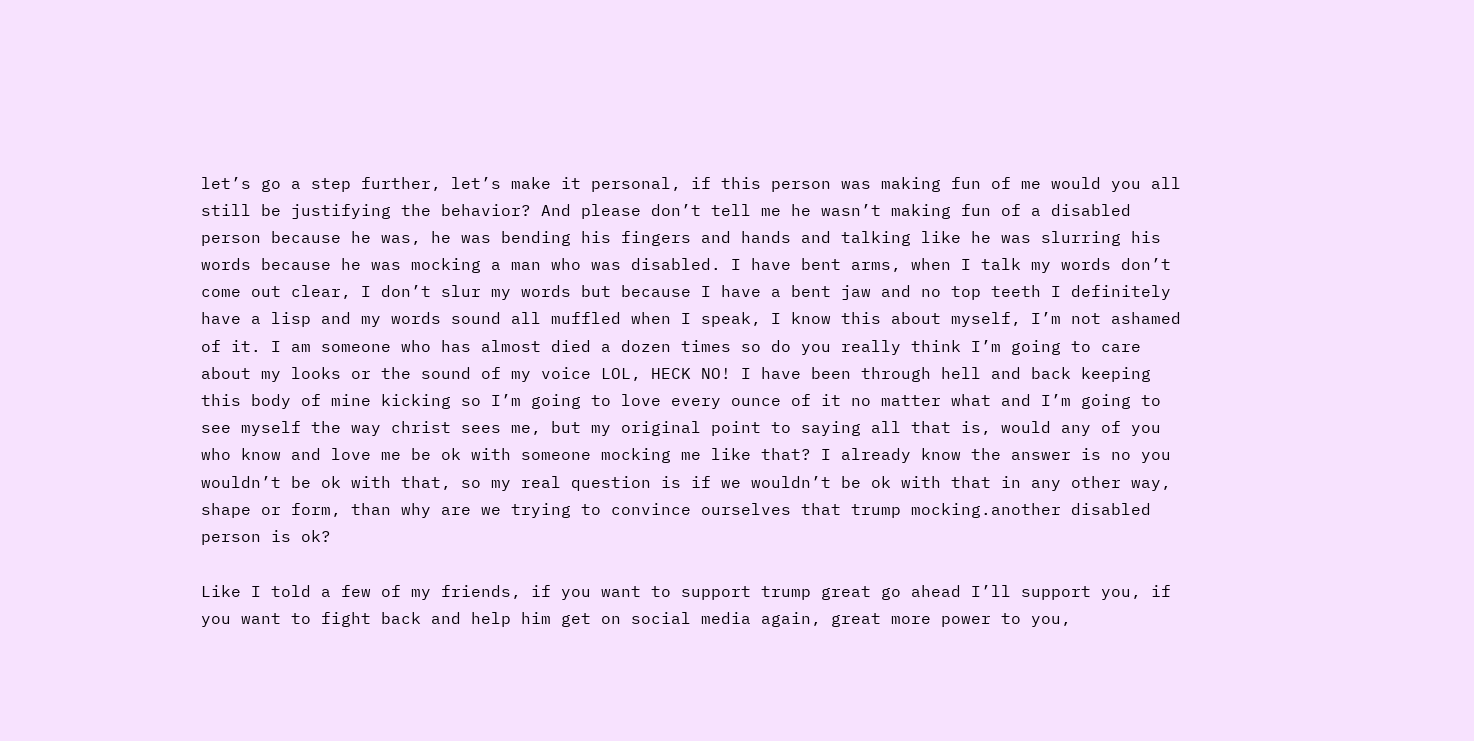let’s go a step further, let’s make it personal, if this person was making fun of me would you all still be justifying the behavior? And please don’t tell me he wasn’t making fun of a disabled person because he was, he was bending his fingers and hands and talking like he was slurring his words because he was mocking a man who was disabled. I have bent arms, when I talk my words don’t come out clear, I don’t slur my words but because I have a bent jaw and no top teeth I definitely have a lisp and my words sound all muffled when I speak, I know this about myself, I’m not ashamed of it. I am someone who has almost died a dozen times so do you really think I’m going to care about my looks or the sound of my voice LOL, HECK NO! I have been through hell and back keeping this body of mine kicking so I’m going to love every ounce of it no matter what and I’m going to see myself the way christ sees me, but my original point to saying all that is, would any of you who know and love me be ok with someone mocking me like that? I already know the answer is no you wouldn’t be ok with that, so my real question is if we wouldn’t be ok with that in any other way, shape or form, than why are we trying to convince ourselves that trump mocking.another disabled person is ok?

Like I told a few of my friends, if you want to support trump great go ahead I’ll support you, if you want to fight back and help him get on social media again, great more power to you,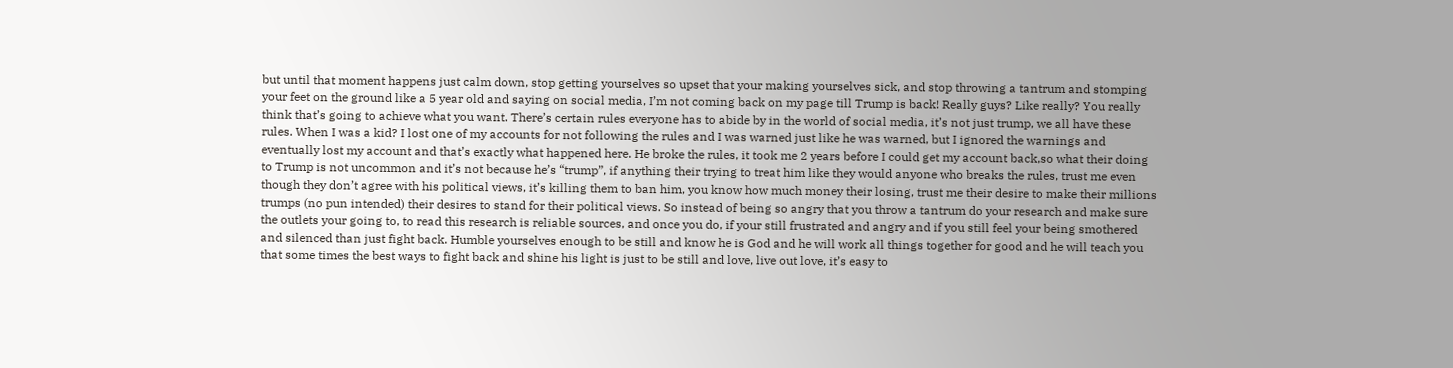but until that moment happens just calm down, stop getting yourselves so upset that your making yourselves sick, and stop throwing a tantrum and stomping your feet on the ground like a 5 year old and saying on social media, I’m not coming back on my page till Trump is back! Really guys? Like really? You really think that’s going to achieve what you want. There’s certain rules everyone has to abide by in the world of social media, it’s not just trump, we all have these rules. When I was a kid? I lost one of my accounts for not following the rules and I was warned just like he was warned, but I ignored the warnings and eventually lost my account and that’s exactly what happened here. He broke the rules, it took me 2 years before I could get my account back,so what their doing to Trump is not uncommon and it’s not because he’s “trump”, if anything their trying to treat him like they would anyone who breaks the rules, trust me even though they don’t agree with his political views, it’s killing them to ban him, you know how much money their losing, trust me their desire to make their millions trumps (no pun intended) their desires to stand for their political views. So instead of being so angry that you throw a tantrum do your research and make sure the outlets your going to, to read this research is reliable sources, and once you do, if your still frustrated and angry and if you still feel your being smothered and silenced than just fight back. Humble yourselves enough to be still and know he is God and he will work all things together for good and he will teach you that some times the best ways to fight back and shine his light is just to be still and love, live out love, it’s easy to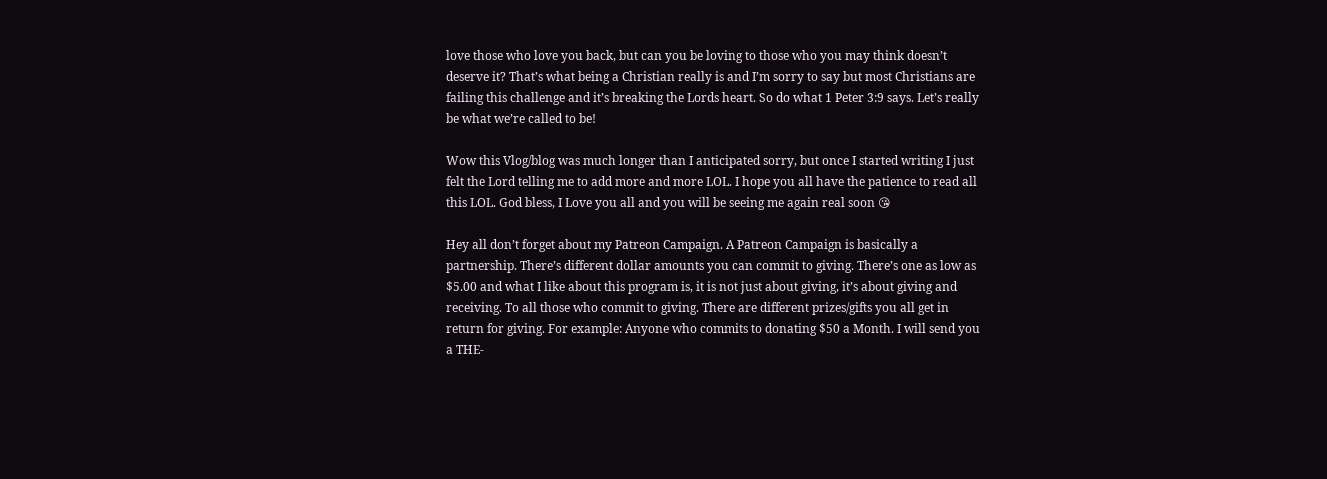love those who love you back, but can you be loving to those who you may think doesn’t deserve it? That’s what being a Christian really is and I’m sorry to say but most Christians are failing this challenge and it’s breaking the Lords heart. So do what 1 Peter 3:9 says. Let’s really be what we’re called to be!

Wow this Vlog/blog was much longer than I anticipated sorry, but once I started writing I just felt the Lord telling me to add more and more LOL. I hope you all have the patience to read all this LOL. God bless, I Love you all and you will be seeing me again real soon 😘

Hey all don’t forget about my Patreon Campaign. A Patreon Campaign is basically a partnership. There’s different dollar amounts you can commit to giving. There’s one as low as $5.00 and what I like about this program is, it is not just about giving, it’s about giving and receiving. To all those who commit to giving. There are different prizes/gifts you all get in return for giving. For example: Anyone who commits to donating $50 a Month. I will send you a THE-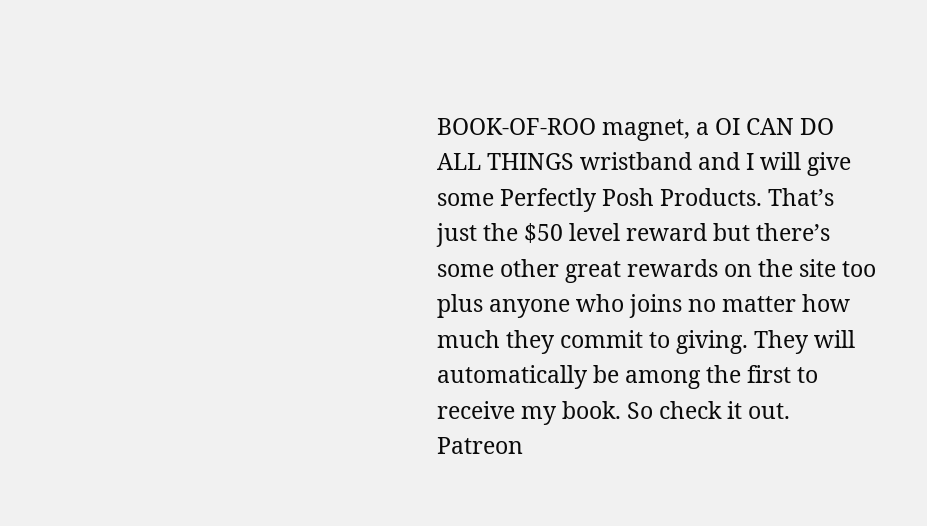BOOK-OF-ROO magnet, a OI CAN DO ALL THINGS wristband and I will give some Perfectly Posh Products. That’s just the $50 level reward but there’s some other great rewards on the site too plus anyone who joins no matter how much they commit to giving. They will automatically be among the first to receive my book. So check it out.  Patreon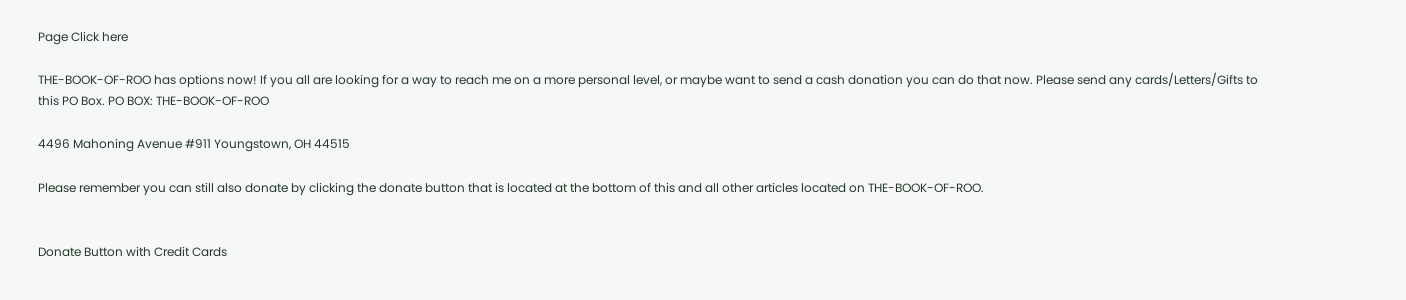Page Click here

THE-BOOK-OF-ROO has options now! If you all are looking for a way to reach me on a more personal level, or maybe want to send a cash donation you can do that now. Please send any cards/Letters/Gifts to this PO Box. PO BOX: THE-BOOK-OF-ROO

4496 Mahoning Avenue #911 Youngstown, OH 44515

Please remember you can still also donate by clicking the donate button that is located at the bottom of this and all other articles located on THE-BOOK-OF-ROO.


Donate Button with Credit Cards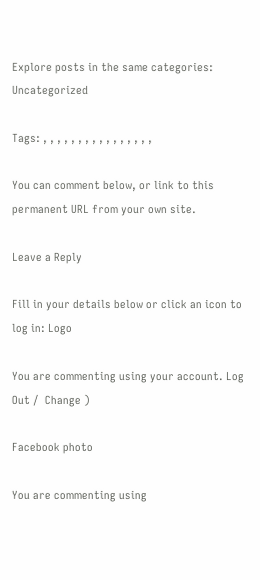Explore posts in the same categories: Uncategorized

Tags: , , , , , , , , , , , , , , , ,

You can comment below, or link to this permanent URL from your own site.

Leave a Reply

Fill in your details below or click an icon to log in: Logo

You are commenting using your account. Log Out /  Change )

Facebook photo

You are commenting using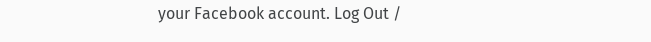your Facebook account. Log Out /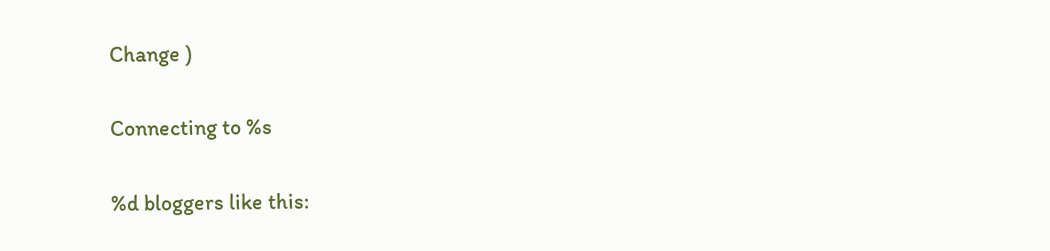Change )

Connecting to %s

%d bloggers like this: